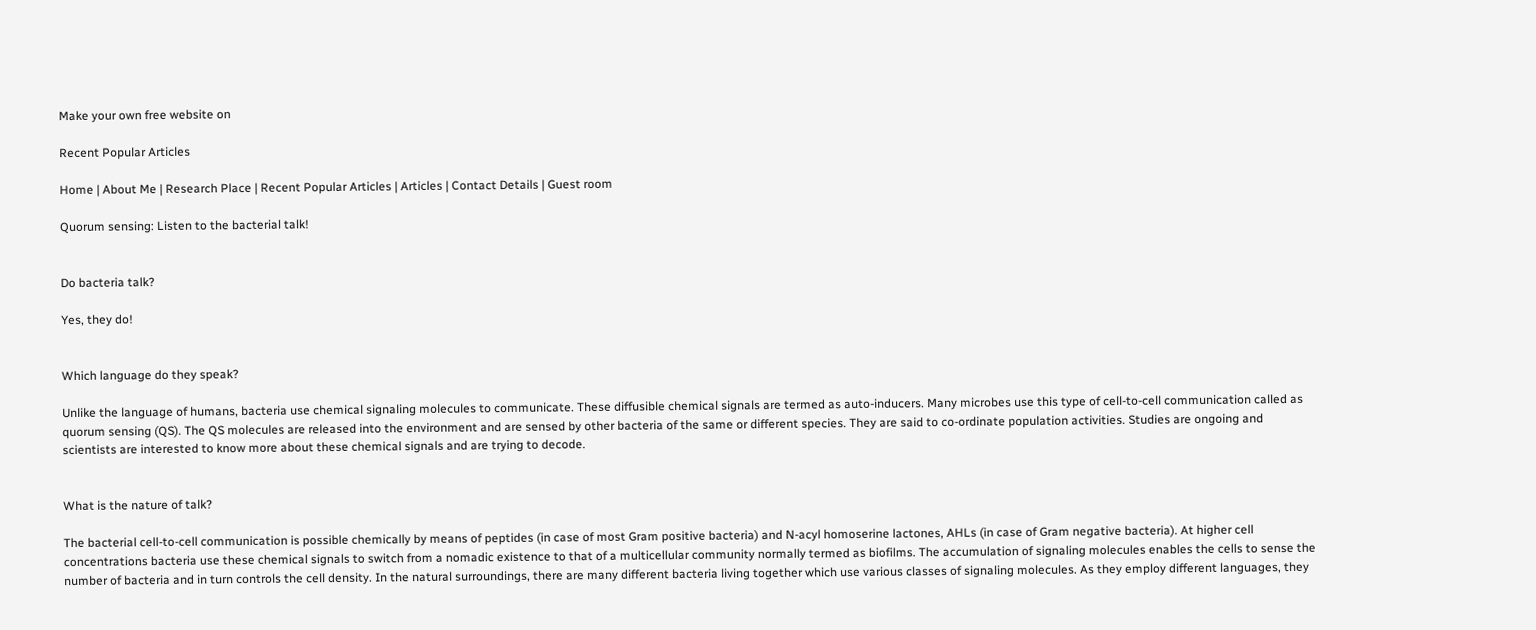Make your own free website on

Recent Popular Articles

Home | About Me | Research Place | Recent Popular Articles | Articles | Contact Details | Guest room

Quorum sensing: Listen to the bacterial talk!


Do bacteria talk?

Yes, they do!


Which language do they speak?

Unlike the language of humans, bacteria use chemical signaling molecules to communicate. These diffusible chemical signals are termed as auto-inducers. Many microbes use this type of cell-to-cell communication called as quorum sensing (QS). The QS molecules are released into the environment and are sensed by other bacteria of the same or different species. They are said to co-ordinate population activities. Studies are ongoing and scientists are interested to know more about these chemical signals and are trying to decode.


What is the nature of talk?

The bacterial cell-to-cell communication is possible chemically by means of peptides (in case of most Gram positive bacteria) and N-acyl homoserine lactones, AHLs (in case of Gram negative bacteria). At higher cell concentrations bacteria use these chemical signals to switch from a nomadic existence to that of a multicellular community normally termed as biofilms. The accumulation of signaling molecules enables the cells to sense the number of bacteria and in turn controls the cell density. In the natural surroundings, there are many different bacteria living together which use various classes of signaling molecules. As they employ different languages, they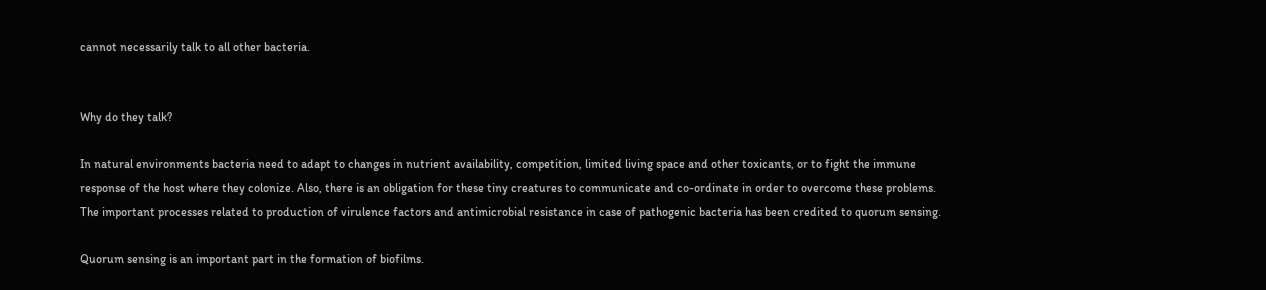cannot necessarily talk to all other bacteria.


Why do they talk?

In natural environments bacteria need to adapt to changes in nutrient availability, competition, limited living space and other toxicants, or to fight the immune response of the host where they colonize. Also, there is an obligation for these tiny creatures to communicate and co-ordinate in order to overcome these problems. The important processes related to production of virulence factors and antimicrobial resistance in case of pathogenic bacteria has been credited to quorum sensing.

Quorum sensing is an important part in the formation of biofilms.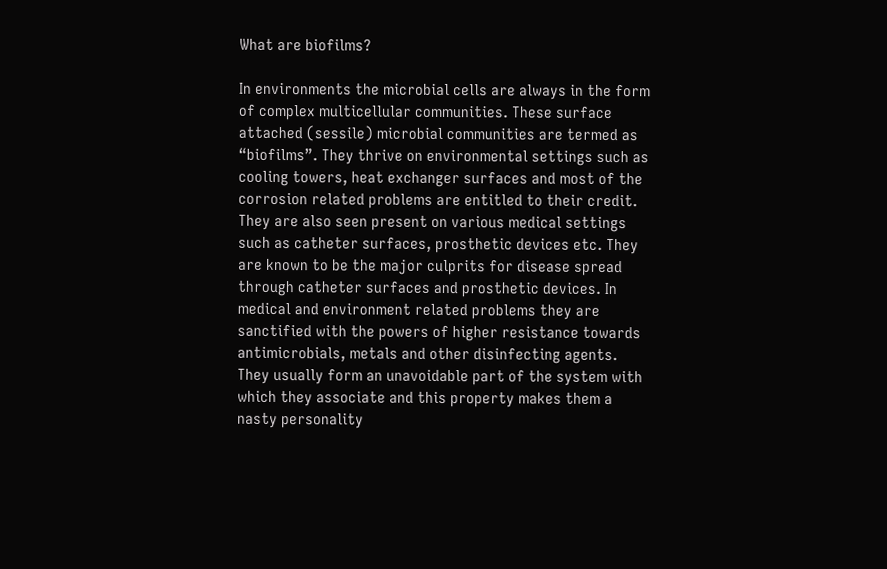What are biofilms?

In environments the microbial cells are always in the form of complex multicellular communities. These surface attached (sessile) microbial communities are termed as “biofilms”. They thrive on environmental settings such as cooling towers, heat exchanger surfaces and most of the corrosion related problems are entitled to their credit. They are also seen present on various medical settings such as catheter surfaces, prosthetic devices etc. They are known to be the major culprits for disease spread through catheter surfaces and prosthetic devices. In medical and environment related problems they are sanctified with the powers of higher resistance towards antimicrobials, metals and other disinfecting agents. They usually form an unavoidable part of the system with which they associate and this property makes them a nasty personality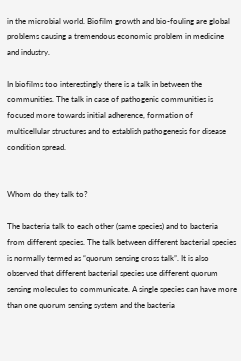in the microbial world. Biofilm growth and bio-fouling are global problems causing a tremendous economic problem in medicine and industry.

In biofilms too interestingly there is a talk in between the communities. The talk in case of pathogenic communities is focused more towards initial adherence, formation of multicellular structures and to establish pathogenesis for disease condition spread.


Whom do they talk to?

The bacteria talk to each other (same species) and to bacteria from different species. The talk between different bacterial species is normally termed as “quorum sensing cross talk”. It is also observed that different bacterial species use different quorum sensing molecules to communicate. A single species can have more than one quorum sensing system and the bacteria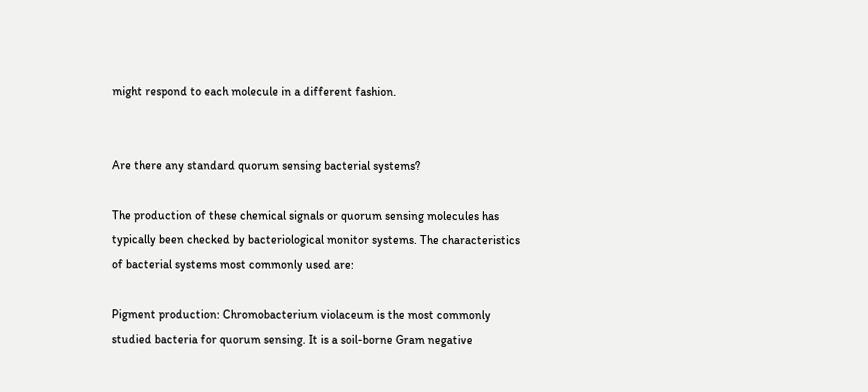might respond to each molecule in a different fashion.


Are there any standard quorum sensing bacterial systems?

The production of these chemical signals or quorum sensing molecules has typically been checked by bacteriological monitor systems. The characteristics of bacterial systems most commonly used are:

Pigment production: Chromobacterium violaceum is the most commonly studied bacteria for quorum sensing. It is a soil-borne Gram negative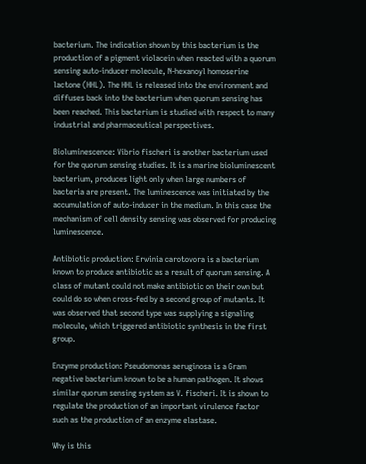bacterium. The indication shown by this bacterium is the production of a pigment violacein when reacted with a quorum sensing auto-inducer molecule, N-hexanoyl homoserine lactone (HHL). The HHL is released into the environment and diffuses back into the bacterium when quorum sensing has been reached. This bacterium is studied with respect to many industrial and pharmaceutical perspectives.

Bioluminescence: Vibrio fischeri is another bacterium used for the quorum sensing studies. It is a marine bioluminescent bacterium, produces light only when large numbers of bacteria are present. The luminescence was initiated by the accumulation of auto-inducer in the medium. In this case the mechanism of cell density sensing was observed for producing luminescence.

Antibiotic production: Erwinia carotovora is a bacterium known to produce antibiotic as a result of quorum sensing. A class of mutant could not make antibiotic on their own but could do so when cross-fed by a second group of mutants. It was observed that second type was supplying a signaling molecule, which triggered antibiotic synthesis in the first group.

Enzyme production: Pseudomonas aeruginosa is a Gram negative bacterium known to be a human pathogen. It shows similar quorum sensing system as V. fischeri. It is shown to regulate the production of an important virulence factor such as the production of an enzyme elastase.

Why is this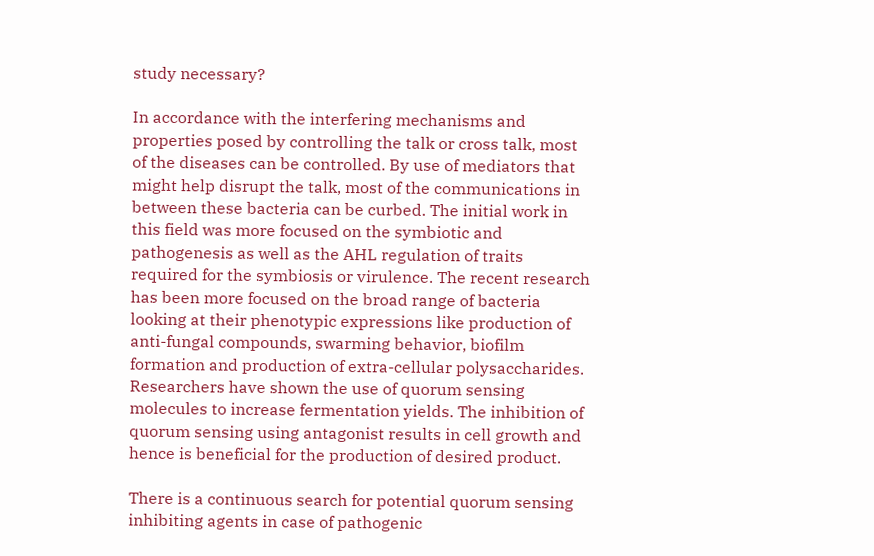study necessary?

In accordance with the interfering mechanisms and properties posed by controlling the talk or cross talk, most of the diseases can be controlled. By use of mediators that might help disrupt the talk, most of the communications in between these bacteria can be curbed. The initial work in this field was more focused on the symbiotic and pathogenesis as well as the AHL regulation of traits required for the symbiosis or virulence. The recent research has been more focused on the broad range of bacteria looking at their phenotypic expressions like production of anti-fungal compounds, swarming behavior, biofilm formation and production of extra-cellular polysaccharides. Researchers have shown the use of quorum sensing molecules to increase fermentation yields. The inhibition of quorum sensing using antagonist results in cell growth and hence is beneficial for the production of desired product.

There is a continuous search for potential quorum sensing inhibiting agents in case of pathogenic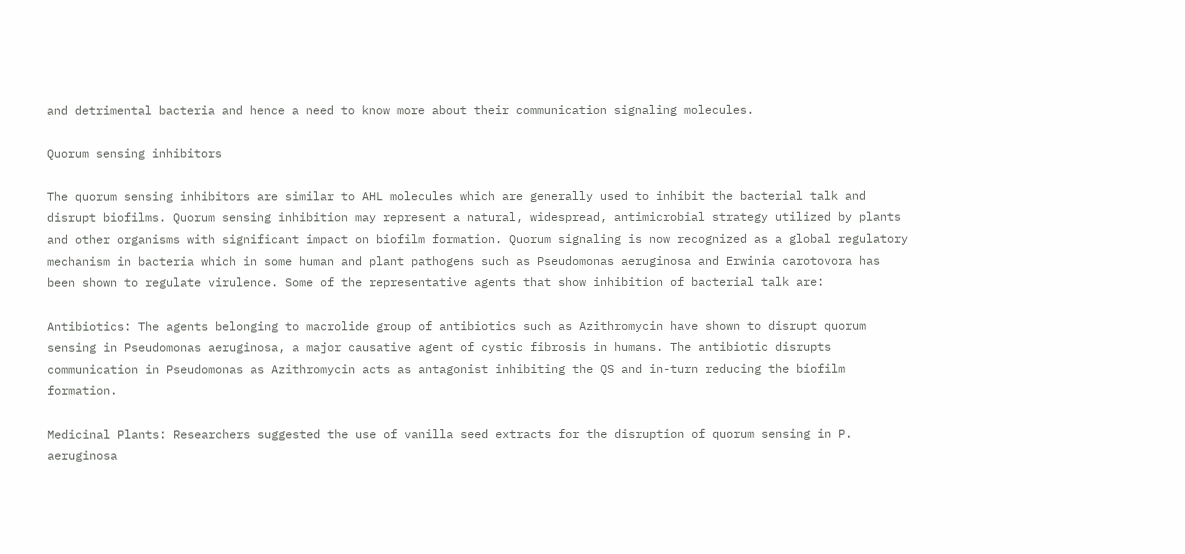and detrimental bacteria and hence a need to know more about their communication signaling molecules.

Quorum sensing inhibitors

The quorum sensing inhibitors are similar to AHL molecules which are generally used to inhibit the bacterial talk and disrupt biofilms. Quorum sensing inhibition may represent a natural, widespread, antimicrobial strategy utilized by plants and other organisms with significant impact on biofilm formation. Quorum signaling is now recognized as a global regulatory mechanism in bacteria which in some human and plant pathogens such as Pseudomonas aeruginosa and Erwinia carotovora has been shown to regulate virulence. Some of the representative agents that show inhibition of bacterial talk are:

Antibiotics: The agents belonging to macrolide group of antibiotics such as Azithromycin have shown to disrupt quorum sensing in Pseudomonas aeruginosa, a major causative agent of cystic fibrosis in humans. The antibiotic disrupts communication in Pseudomonas as Azithromycin acts as antagonist inhibiting the QS and in-turn reducing the biofilm formation.

Medicinal Plants: Researchers suggested the use of vanilla seed extracts for the disruption of quorum sensing in P. aeruginosa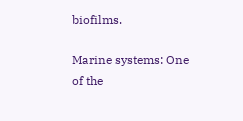biofilms.

Marine systems: One of the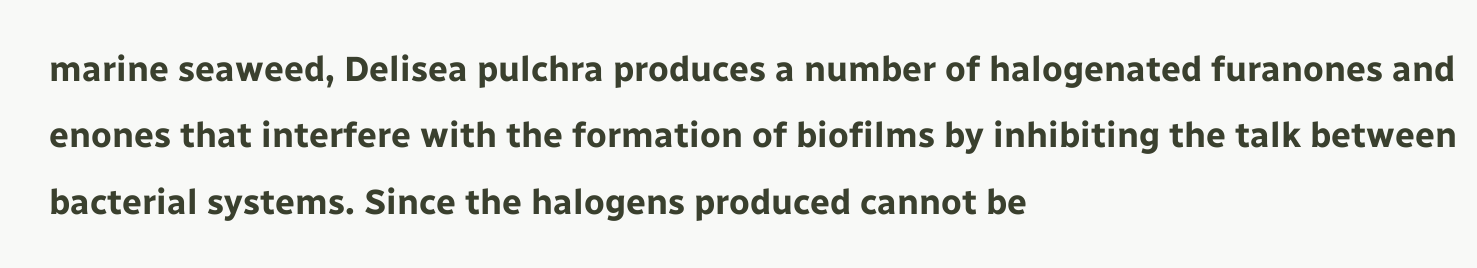marine seaweed, Delisea pulchra produces a number of halogenated furanones and enones that interfere with the formation of biofilms by inhibiting the talk between bacterial systems. Since the halogens produced cannot be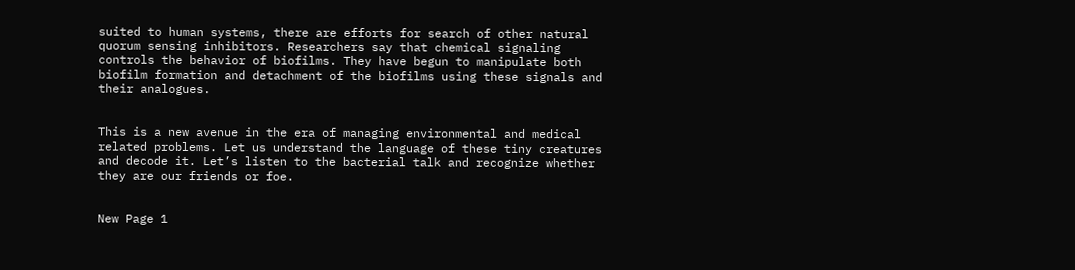suited to human systems, there are efforts for search of other natural quorum sensing inhibitors. Researchers say that chemical signaling controls the behavior of biofilms. They have begun to manipulate both biofilm formation and detachment of the biofilms using these signals and their analogues.


This is a new avenue in the era of managing environmental and medical related problems. Let us understand the language of these tiny creatures and decode it. Let’s listen to the bacterial talk and recognize whether they are our friends or foe.


New Page 1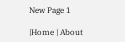New Page 1

|Home | About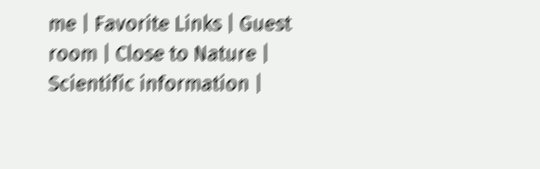me | Favorite Links | Guest room | Close to Nature | Scientific information |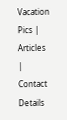Vacation Pics | Articles | Contact Details